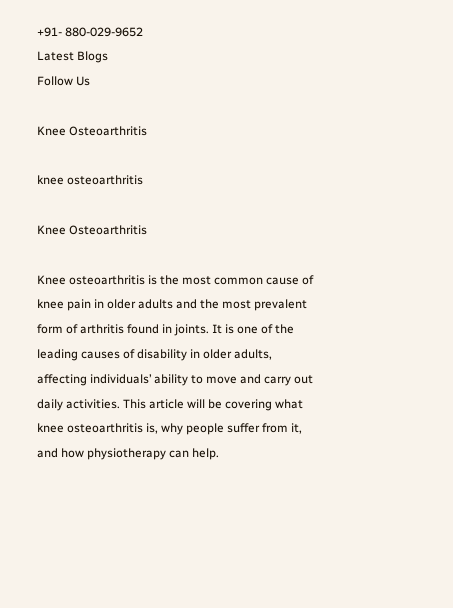+91- 880-029-9652
Latest Blogs
Follow Us

Knee Osteoarthritis

knee osteoarthritis

Knee Osteoarthritis

Knee osteoarthritis is the most common cause of knee pain in older adults and the most prevalent form of arthritis found in joints. It is one of the leading causes of disability in older adults, affecting individuals’ ability to move and carry out daily activities. This article will be covering what knee osteoarthritis is, why people suffer from it, and how physiotherapy can help.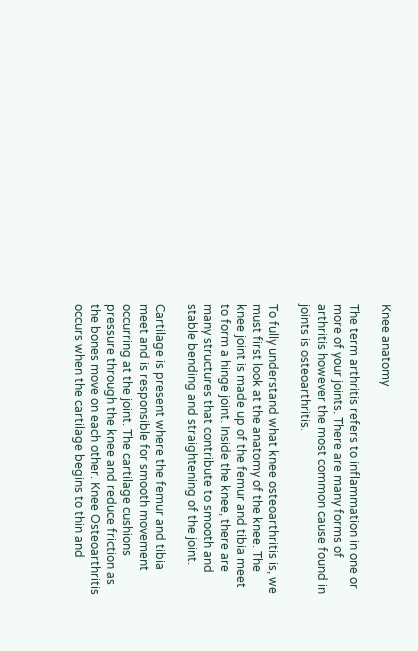Knee anatomy

The term arthritis refers to inflammation in one or more of your joints. There are many forms of arthritis however the most common cause found in joints is osteoarthritis.

To fully understand what knee osteoarthritis is, we must first look at the anatomy of the knee. The knee joint is made up of the femur and tibia meet to form a hinge joint. Inside the knee, there are many structures that contribute to smooth and stable bending and straightening of the joint.

Cartilage is present where the femur and tibia meet and is responsible for smooth movement occurring at the joint. The cartilage cushions pressure through the knee and reduce friction as the bones move on each other. Knee Osteoarthritis occurs when the cartilage begins to thin and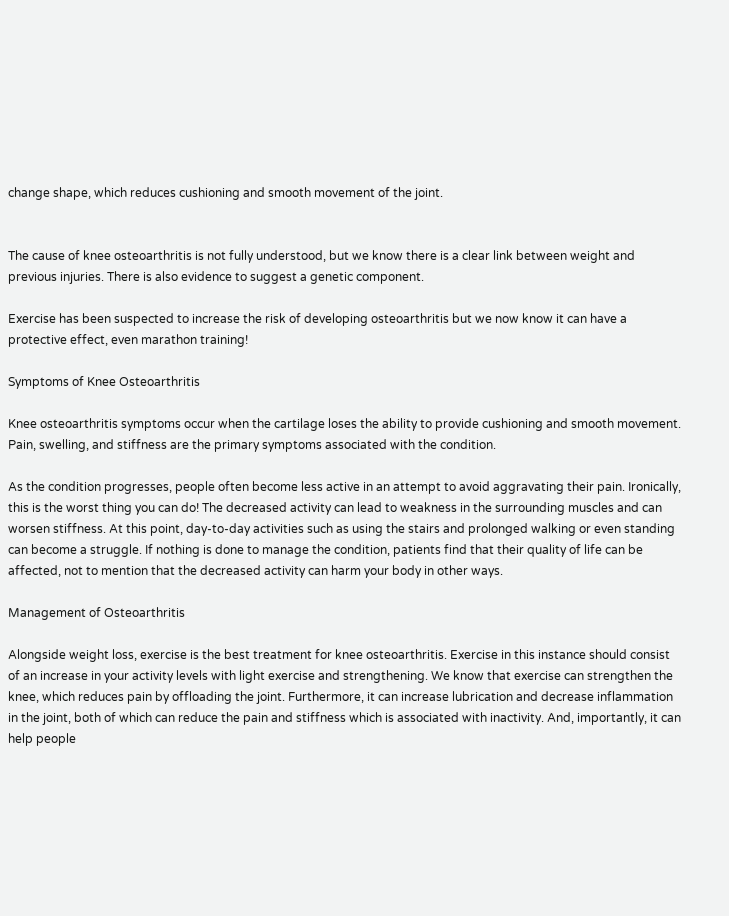change shape, which reduces cushioning and smooth movement of the joint.


The cause of knee osteoarthritis is not fully understood, but we know there is a clear link between weight and previous injuries. There is also evidence to suggest a genetic component.

Exercise has been suspected to increase the risk of developing osteoarthritis but we now know it can have a protective effect, even marathon training!

Symptoms of Knee Osteoarthritis

Knee osteoarthritis symptoms occur when the cartilage loses the ability to provide cushioning and smooth movement. Pain, swelling, and stiffness are the primary symptoms associated with the condition.

As the condition progresses, people often become less active in an attempt to avoid aggravating their pain. Ironically, this is the worst thing you can do! The decreased activity can lead to weakness in the surrounding muscles and can worsen stiffness. At this point, day-to-day activities such as using the stairs and prolonged walking or even standing can become a struggle. If nothing is done to manage the condition, patients find that their quality of life can be affected, not to mention that the decreased activity can harm your body in other ways.

Management of Osteoarthritis

Alongside weight loss, exercise is the best treatment for knee osteoarthritis. Exercise in this instance should consist of an increase in your activity levels with light exercise and strengthening. We know that exercise can strengthen the knee, which reduces pain by offloading the joint. Furthermore, it can increase lubrication and decrease inflammation in the joint, both of which can reduce the pain and stiffness which is associated with inactivity. And, importantly, it can help people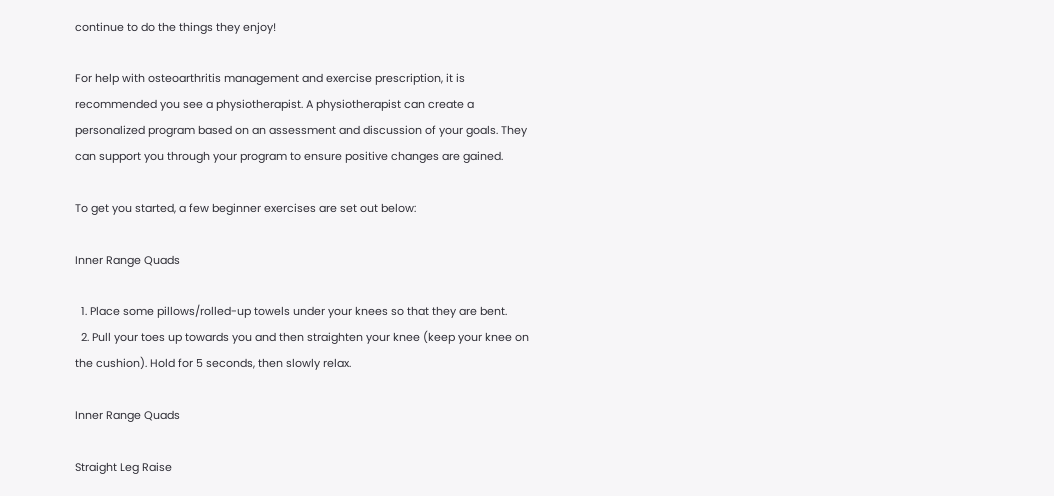continue to do the things they enjoy!

For help with osteoarthritis management and exercise prescription, it is recommended you see a physiotherapist. A physiotherapist can create a personalized program based on an assessment and discussion of your goals. They can support you through your program to ensure positive changes are gained.

To get you started, a few beginner exercises are set out below:

Inner Range Quads

  1. Place some pillows/rolled-up towels under your knees so that they are bent.
  2. Pull your toes up towards you and then straighten your knee (keep your knee on the cushion). Hold for 5 seconds, then slowly relax.

Inner Range Quads

Straight Leg Raise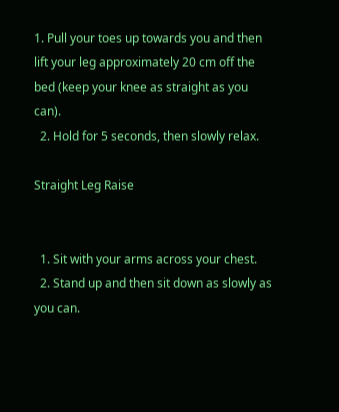1. Pull your toes up towards you and then lift your leg approximately 20 cm off the bed (keep your knee as straight as you can).
  2. Hold for 5 seconds, then slowly relax.

Straight Leg Raise


  1. Sit with your arms across your chest.
  2. Stand up and then sit down as slowly as you can.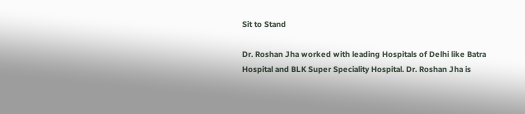Sit to Stand

Dr. Roshan Jha worked with leading Hospitals of Delhi like Batra Hospital and BLK Super Speciality Hospital. Dr. Roshan Jha is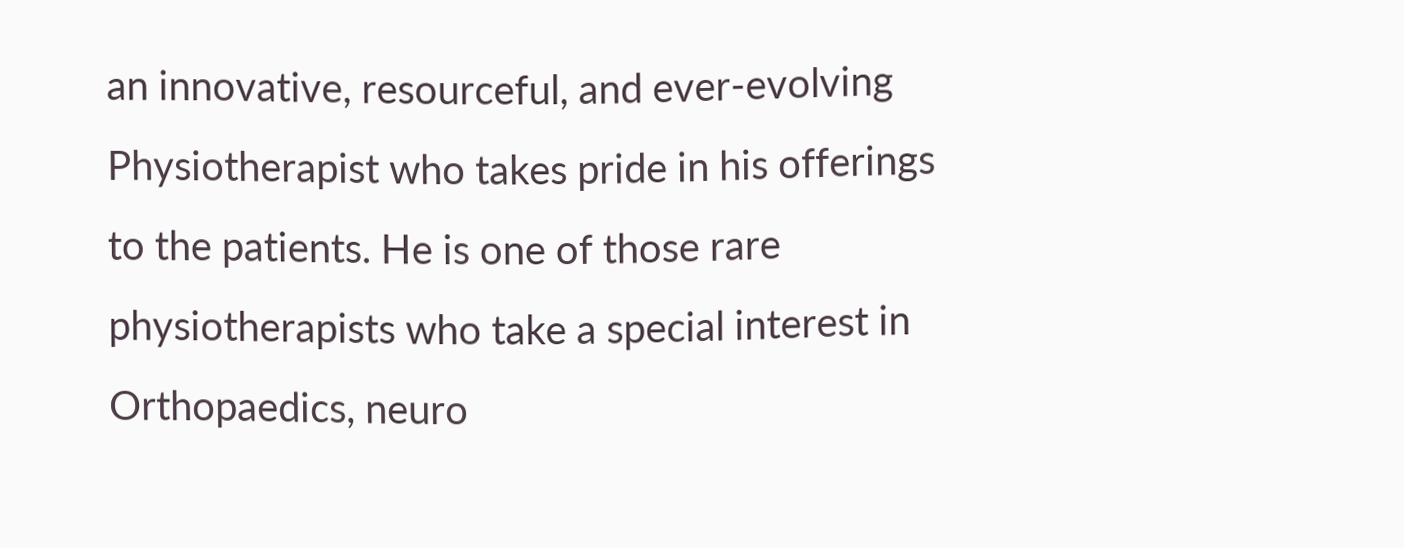an innovative, resourceful, and ever-evolving Physiotherapist who takes pride in his offerings to the patients. He is one of those rare physiotherapists who take a special interest in Orthopaedics, neuro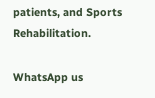patients, and Sports Rehabilitation.

WhatsApp us